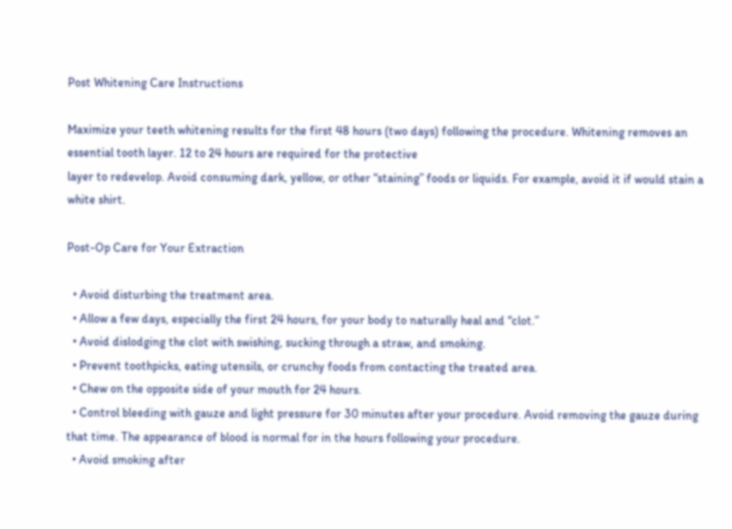Post Whitening Care Instructions

Maximize your teeth whitening results for the first 48 hours (two days) following the procedure. Whitening removes an essential tooth layer. 12 to 24 hours are required for the protective
layer to redevelop. Avoid consuming dark, yellow, or other “staining” foods or liquids. For example, avoid it if would stain a white shirt.

Post-Op Care for Your Extraction

  • Avoid disturbing the treatment area.
  • Allow a few days, especially the first 24 hours, for your body to naturally heal and “clot.”
  • Avoid dislodging the clot with swishing, sucking through a straw, and smoking.
  • Prevent toothpicks, eating utensils, or crunchy foods from contacting the treated area.
  • Chew on the opposite side of your mouth for 24 hours.
  • Control bleeding with gauze and light pressure for 30 minutes after your procedure. Avoid removing the gauze during that time. The appearance of blood is normal for in the hours following your procedure.
  • Avoid smoking after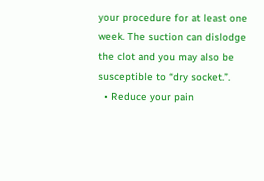your procedure for at least one week. The suction can dislodge the clot and you may also be susceptible to “dry socket.”.
  • Reduce your pain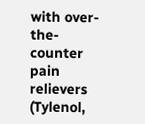with over-the-counter pain relievers (Tylenol,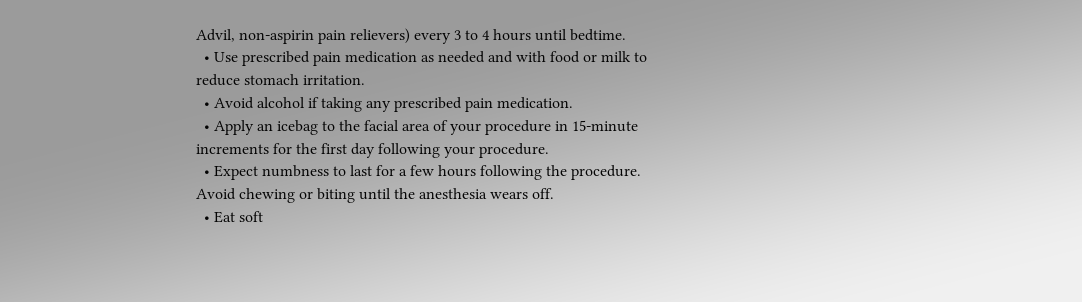Advil, non-aspirin pain relievers) every 3 to 4 hours until bedtime.
  • Use prescribed pain medication as needed and with food or milk to reduce stomach irritation.
  • Avoid alcohol if taking any prescribed pain medication.
  • Apply an icebag to the facial area of your procedure in 15-minute increments for the first day following your procedure.
  • Expect numbness to last for a few hours following the procedure. Avoid chewing or biting until the anesthesia wears off.
  • Eat soft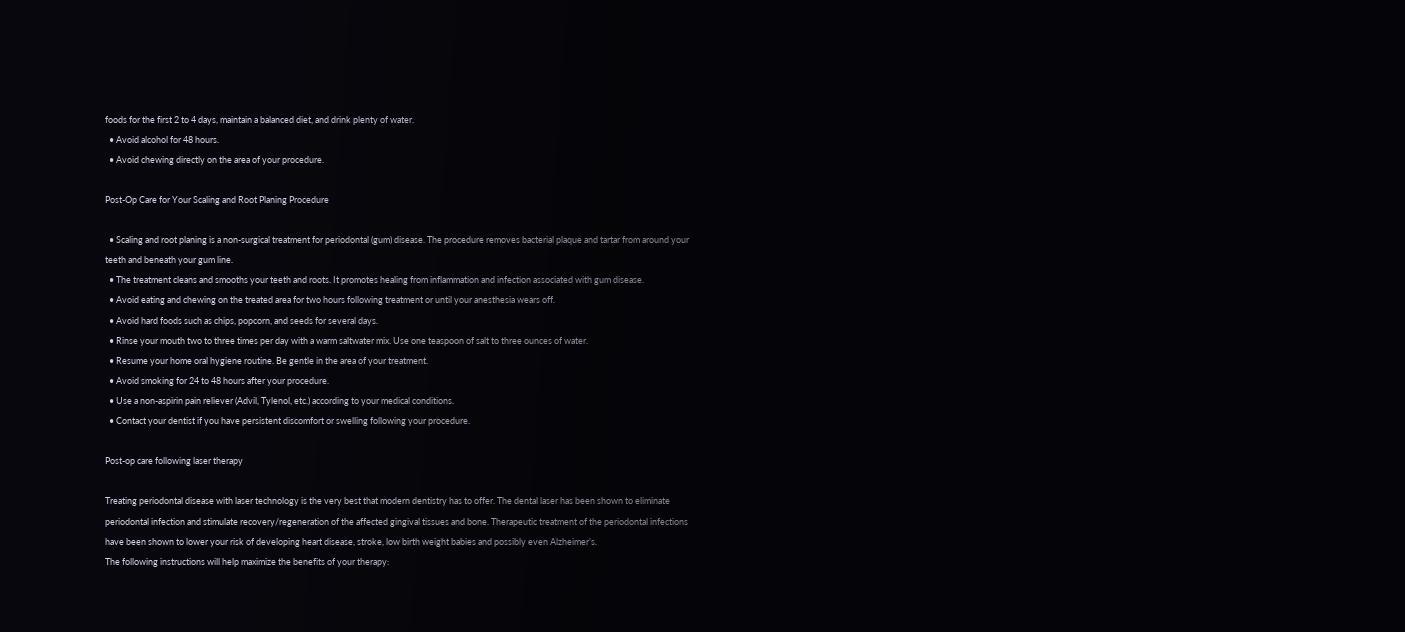foods for the first 2 to 4 days, maintain a balanced diet, and drink plenty of water.
  • Avoid alcohol for 48 hours.
  • Avoid chewing directly on the area of your procedure.

Post-Op Care for Your Scaling and Root Planing Procedure

  • Scaling and root planing is a non-surgical treatment for periodontal (gum) disease. The procedure removes bacterial plaque and tartar from around your teeth and beneath your gum line.
  • The treatment cleans and smooths your teeth and roots. It promotes healing from inflammation and infection associated with gum disease.
  • Avoid eating and chewing on the treated area for two hours following treatment or until your anesthesia wears off.
  • Avoid hard foods such as chips, popcorn, and seeds for several days.
  • Rinse your mouth two to three times per day with a warm saltwater mix. Use one teaspoon of salt to three ounces of water.
  • Resume your home oral hygiene routine. Be gentle in the area of your treatment.
  • Avoid smoking for 24 to 48 hours after your procedure.
  • Use a non-aspirin pain reliever (Advil, Tylenol, etc.) according to your medical conditions.
  • Contact your dentist if you have persistent discomfort or swelling following your procedure.

Post-op care following laser therapy

Treating periodontal disease with laser technology is the very best that modern dentistry has to offer. The dental laser has been shown to eliminate periodontal infection and stimulate recovery/regeneration of the affected gingival tissues and bone. Therapeutic treatment of the periodontal infections have been shown to lower your risk of developing heart disease, stroke, low birth weight babies and possibly even Alzheimer’s.
The following instructions will help maximize the benefits of your therapy: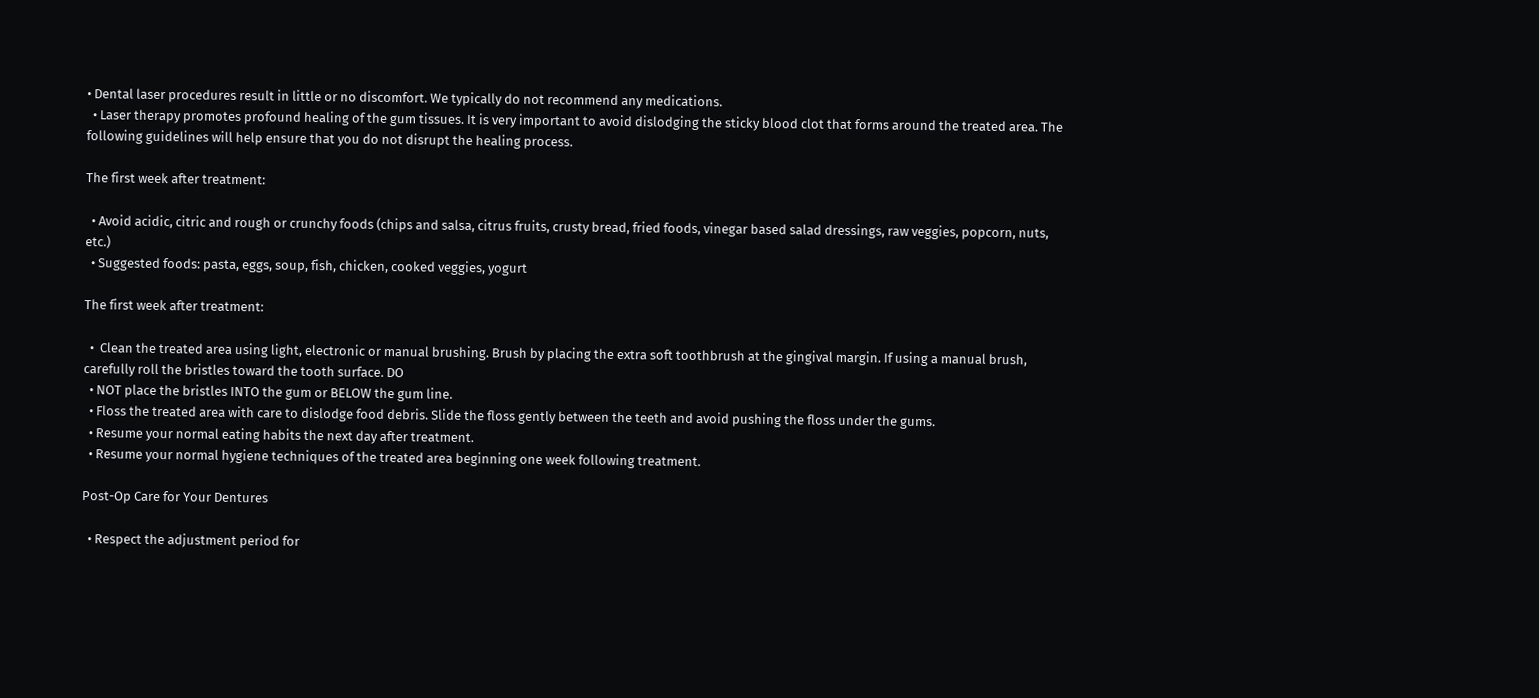• Dental laser procedures result in little or no discomfort. We typically do not recommend any medications.
  • Laser therapy promotes profound healing of the gum tissues. It is very important to avoid dislodging the sticky blood clot that forms around the treated area. The following guidelines will help ensure that you do not disrupt the healing process.

The first week after treatment:

  • Avoid acidic, citric and rough or crunchy foods (chips and salsa, citrus fruits, crusty bread, fried foods, vinegar based salad dressings, raw veggies, popcorn, nuts, etc.)
  • Suggested foods: pasta, eggs, soup, fish, chicken, cooked veggies, yogurt

The first week after treatment:

  •  Clean the treated area using light, electronic or manual brushing. Brush by placing the extra soft toothbrush at the gingival margin. If using a manual brush, carefully roll the bristles toward the tooth surface. DO
  • NOT place the bristles INTO the gum or BELOW the gum line.
  • Floss the treated area with care to dislodge food debris. Slide the floss gently between the teeth and avoid pushing the floss under the gums.
  • Resume your normal eating habits the next day after treatment.
  • Resume your normal hygiene techniques of the treated area beginning one week following treatment.

Post-Op Care for Your Dentures

  • Respect the adjustment period for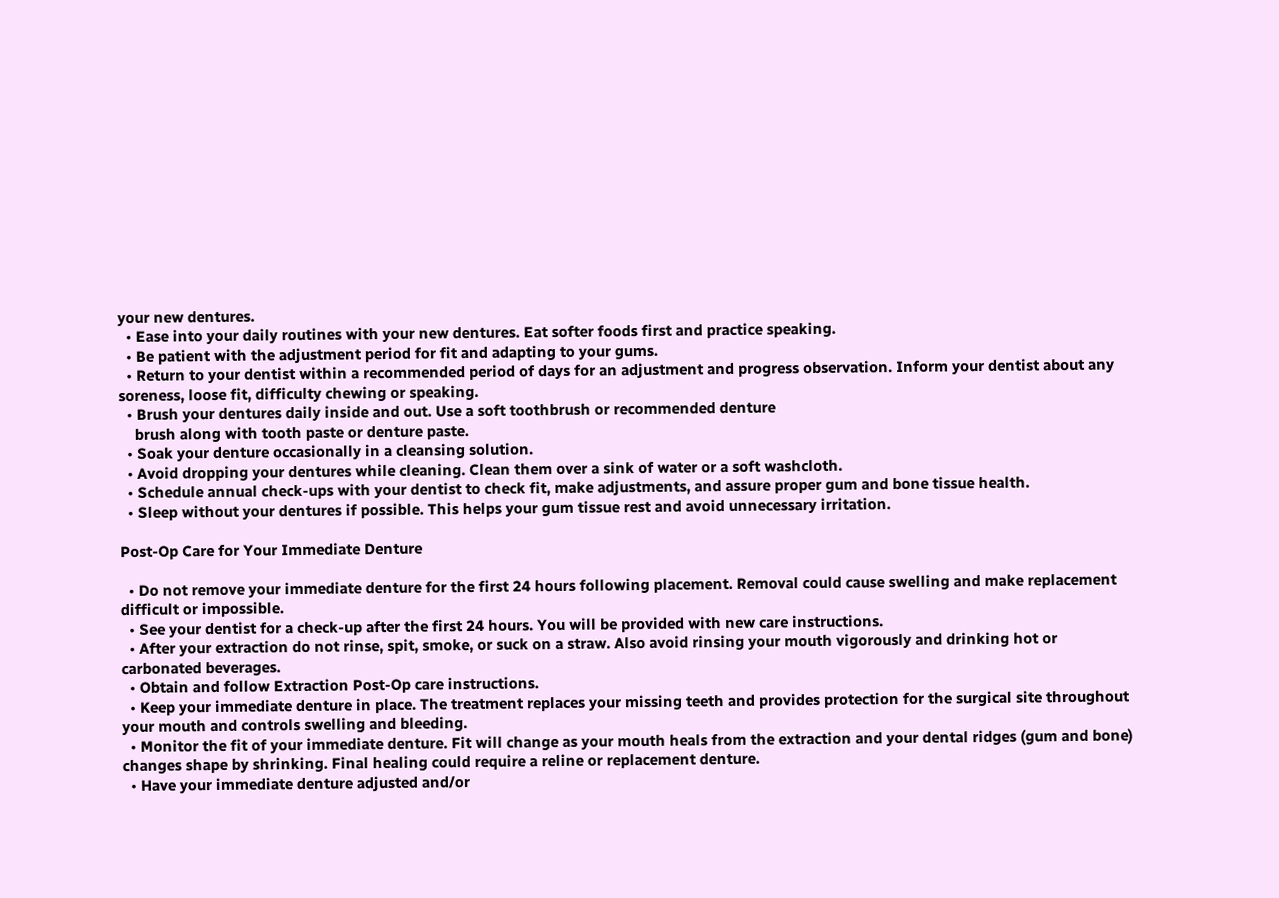your new dentures.
  • Ease into your daily routines with your new dentures. Eat softer foods first and practice speaking.
  • Be patient with the adjustment period for fit and adapting to your gums.
  • Return to your dentist within a recommended period of days for an adjustment and progress observation. Inform your dentist about any soreness, loose fit, difficulty chewing or speaking.
  • Brush your dentures daily inside and out. Use a soft toothbrush or recommended denture
    brush along with tooth paste or denture paste.
  • Soak your denture occasionally in a cleansing solution.
  • Avoid dropping your dentures while cleaning. Clean them over a sink of water or a soft washcloth.
  • Schedule annual check-ups with your dentist to check fit, make adjustments, and assure proper gum and bone tissue health.
  • Sleep without your dentures if possible. This helps your gum tissue rest and avoid unnecessary irritation.

Post-Op Care for Your Immediate Denture

  • Do not remove your immediate denture for the first 24 hours following placement. Removal could cause swelling and make replacement difficult or impossible.
  • See your dentist for a check-up after the first 24 hours. You will be provided with new care instructions.
  • After your extraction do not rinse, spit, smoke, or suck on a straw. Also avoid rinsing your mouth vigorously and drinking hot or carbonated beverages.
  • Obtain and follow Extraction Post-Op care instructions.
  • Keep your immediate denture in place. The treatment replaces your missing teeth and provides protection for the surgical site throughout your mouth and controls swelling and bleeding.
  • Monitor the fit of your immediate denture. Fit will change as your mouth heals from the extraction and your dental ridges (gum and bone) changes shape by shrinking. Final healing could require a reline or replacement denture.
  • Have your immediate denture adjusted and/or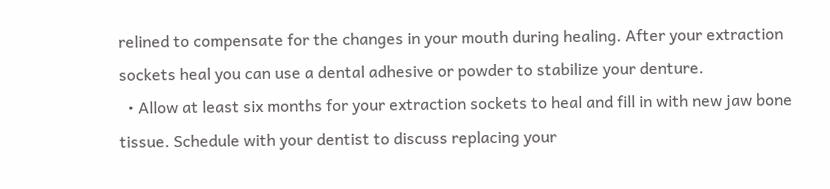relined to compensate for the changes in your mouth during healing. After your extraction sockets heal you can use a dental adhesive or powder to stabilize your denture.
  • Allow at least six months for your extraction sockets to heal and fill in with new jaw bone tissue. Schedule with your dentist to discuss replacing your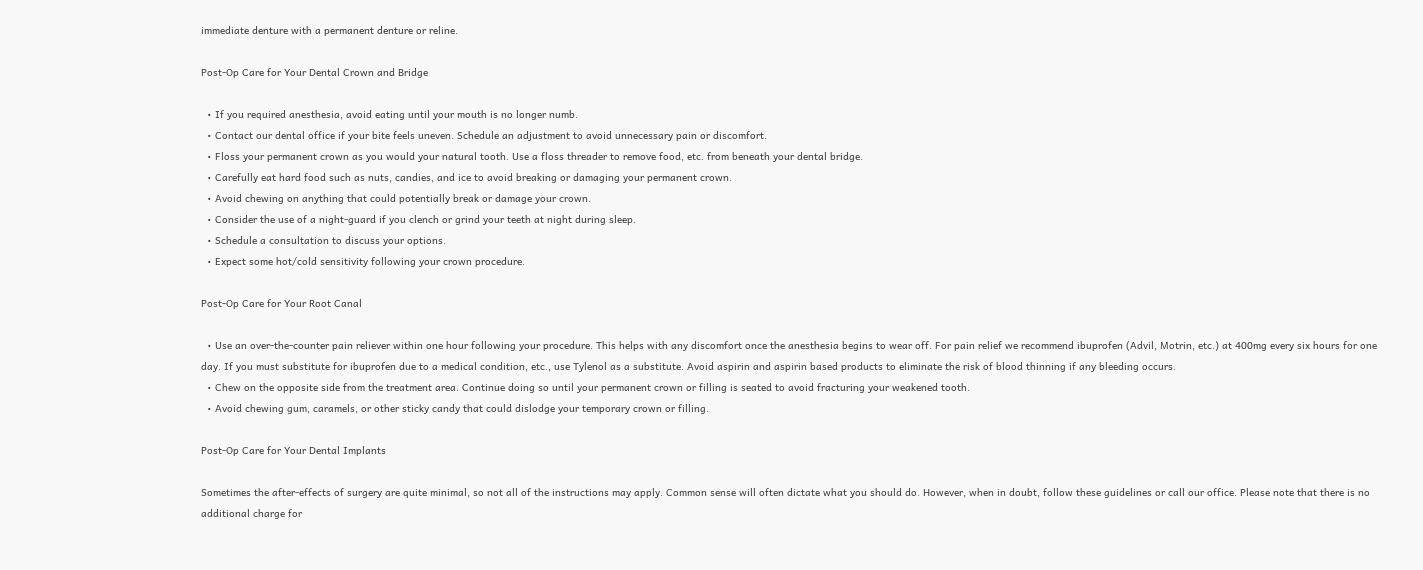immediate denture with a permanent denture or reline.

Post-Op Care for Your Dental Crown and Bridge

  • If you required anesthesia, avoid eating until your mouth is no longer numb.
  • Contact our dental office if your bite feels uneven. Schedule an adjustment to avoid unnecessary pain or discomfort.
  • Floss your permanent crown as you would your natural tooth. Use a floss threader to remove food, etc. from beneath your dental bridge.
  • Carefully eat hard food such as nuts, candies, and ice to avoid breaking or damaging your permanent crown.
  • Avoid chewing on anything that could potentially break or damage your crown.
  • Consider the use of a night-guard if you clench or grind your teeth at night during sleep.
  • Schedule a consultation to discuss your options.
  • Expect some hot/cold sensitivity following your crown procedure.

Post-Op Care for Your Root Canal

  • Use an over-the-counter pain reliever within one hour following your procedure. This helps with any discomfort once the anesthesia begins to wear off. For pain relief we recommend ibuprofen (Advil, Motrin, etc.) at 400mg every six hours for one day. If you must substitute for ibuprofen due to a medical condition, etc., use Tylenol as a substitute. Avoid aspirin and aspirin based products to eliminate the risk of blood thinning if any bleeding occurs.
  • Chew on the opposite side from the treatment area. Continue doing so until your permanent crown or filling is seated to avoid fracturing your weakened tooth.
  • Avoid chewing gum, caramels, or other sticky candy that could dislodge your temporary crown or filling.

Post-Op Care for Your Dental Implants

Sometimes the after-effects of surgery are quite minimal, so not all of the instructions may apply. Common sense will often dictate what you should do. However, when in doubt, follow these guidelines or call our office. Please note that there is no additional charge for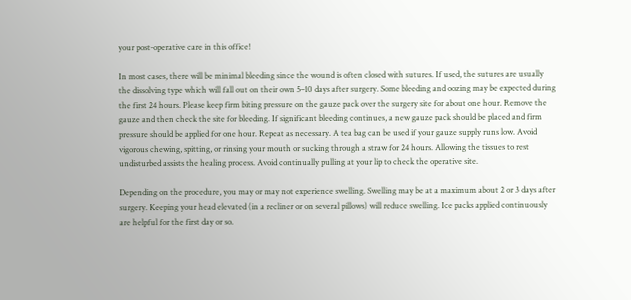your post-operative care in this office!

In most cases, there will be minimal bleeding since the wound is often closed with sutures. If used, the sutures are usually the dissolving type which will fall out on their own 5–10 days after surgery. Some bleeding and oozing may be expected during the first 24 hours. Please keep firm biting pressure on the gauze pack over the surgery site for about one hour. Remove the gauze and then check the site for bleeding. If significant bleeding continues, a new gauze pack should be placed and firm pressure should be applied for one hour. Repeat as necessary. A tea bag can be used if your gauze supply runs low. Avoid vigorous chewing, spitting, or rinsing your mouth or sucking through a straw for 24 hours. Allowing the tissues to rest undisturbed assists the healing process. Avoid continually pulling at your lip to check the operative site.

Depending on the procedure, you may or may not experience swelling. Swelling may be at a maximum about 2 or 3 days after surgery. Keeping your head elevated (in a recliner or on several pillows) will reduce swelling. Ice packs applied continuously are helpful for the first day or so.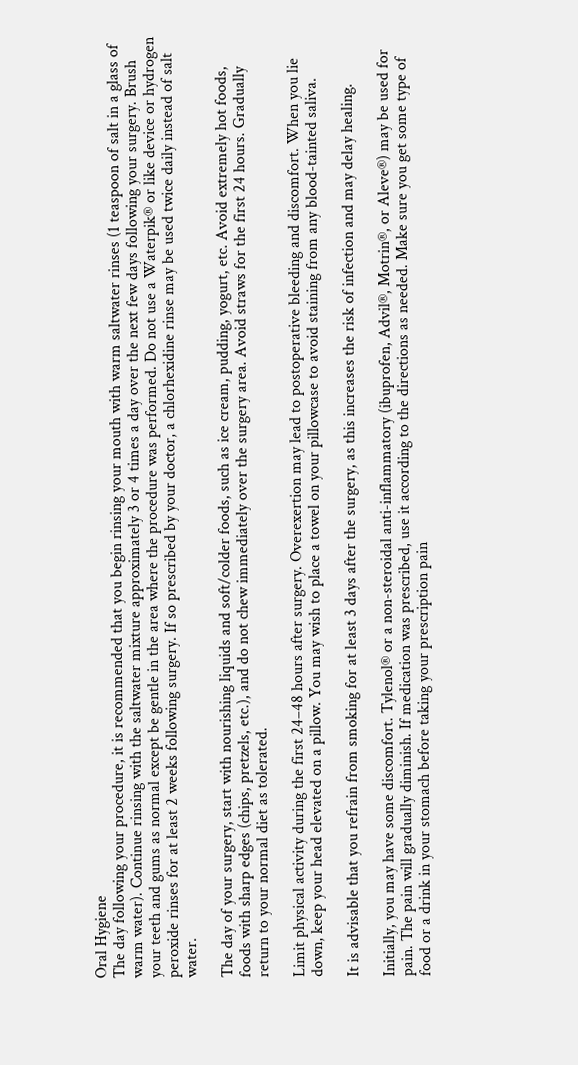Oral Hygiene
The day following your procedure, it is recommended that you begin rinsing your mouth with warm saltwater rinses (1 teaspoon of salt in a glass of warm water). Continue rinsing with the saltwater mixture approximately 3 or 4 times a day over the next few days following your surgery. Brush your teeth and gums as normal except be gentle in the area where the procedure was performed. Do not use a Waterpik® or like device or hydrogen peroxide rinses for at least 2 weeks following surgery. If so prescribed by your doctor, a chlorhexidine rinse may be used twice daily instead of salt water.

The day of your surgery, start with nourishing liquids and soft/colder foods, such as ice cream, pudding, yogurt, etc. Avoid extremely hot foods, foods with sharp edges (chips, pretzels, etc.), and do not chew immediately over the surgery area. Avoid straws for the first 24 hours. Gradually return to your normal diet as tolerated.

Limit physical activity during the first 24–48 hours after surgery. Overexertion may lead to postoperative bleeding and discomfort. When you lie down, keep your head elevated on a pillow. You may wish to place a towel on your pillowcase to avoid staining from any blood-tainted saliva.

It is advisable that you refrain from smoking for at least 3 days after the surgery, as this increases the risk of infection and may delay healing.

Initially, you may have some discomfort. Tylenol® or a non-steroidal anti-inflammatory (ibuprofen, Advil®, Motrin®, or Aleve®) may be used for pain. The pain will gradually diminish. If medication was prescribed, use it according to the directions as needed. Make sure you get some type of food or a drink in your stomach before taking your prescription pain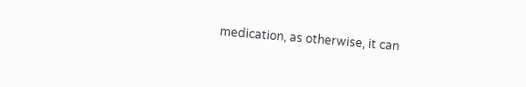medication, as otherwise, it can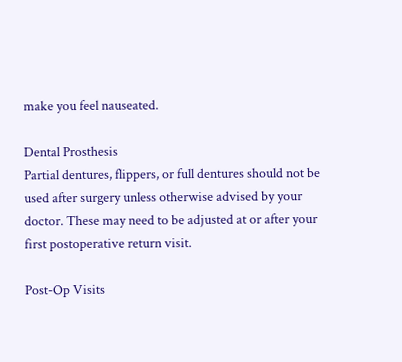make you feel nauseated.

Dental Prosthesis
Partial dentures, flippers, or full dentures should not be used after surgery unless otherwise advised by your doctor. These may need to be adjusted at or after your first postoperative return visit.

Post-Op Visits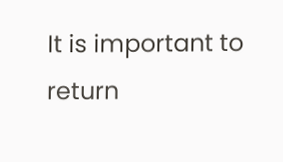It is important to return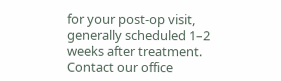for your post-op visit, generally scheduled 1–2 weeks after treatment. Contact our office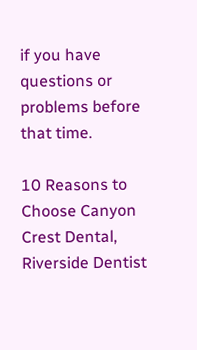if you have questions or problems before that time.

10 Reasons to Choose Canyon Crest Dental, Riverside Dentist